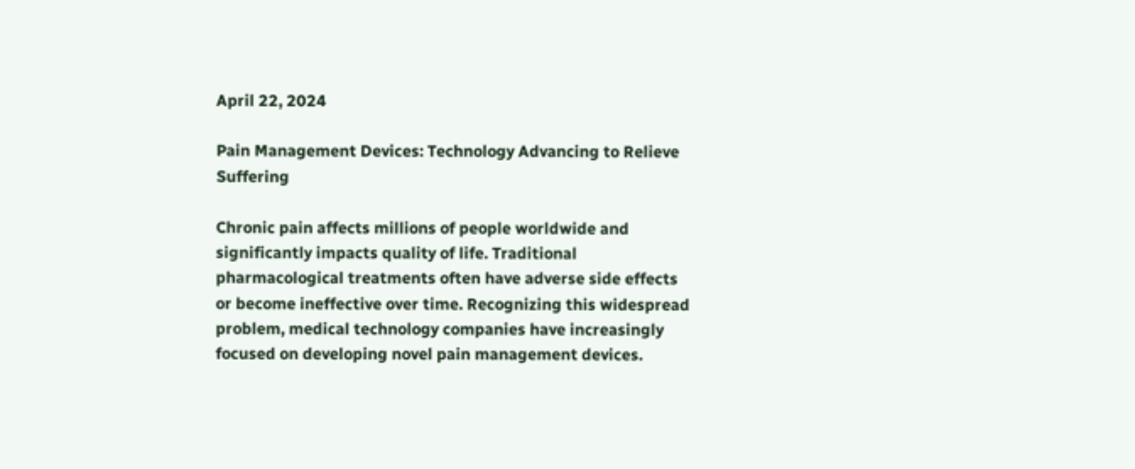April 22, 2024

Pain Management Devices: Technology Advancing to Relieve Suffering

Chronic pain affects millions of people worldwide and significantly impacts quality of life. Traditional pharmacological treatments often have adverse side effects or become ineffective over time. Recognizing this widespread problem, medical technology companies have increasingly focused on developing novel pain management devices.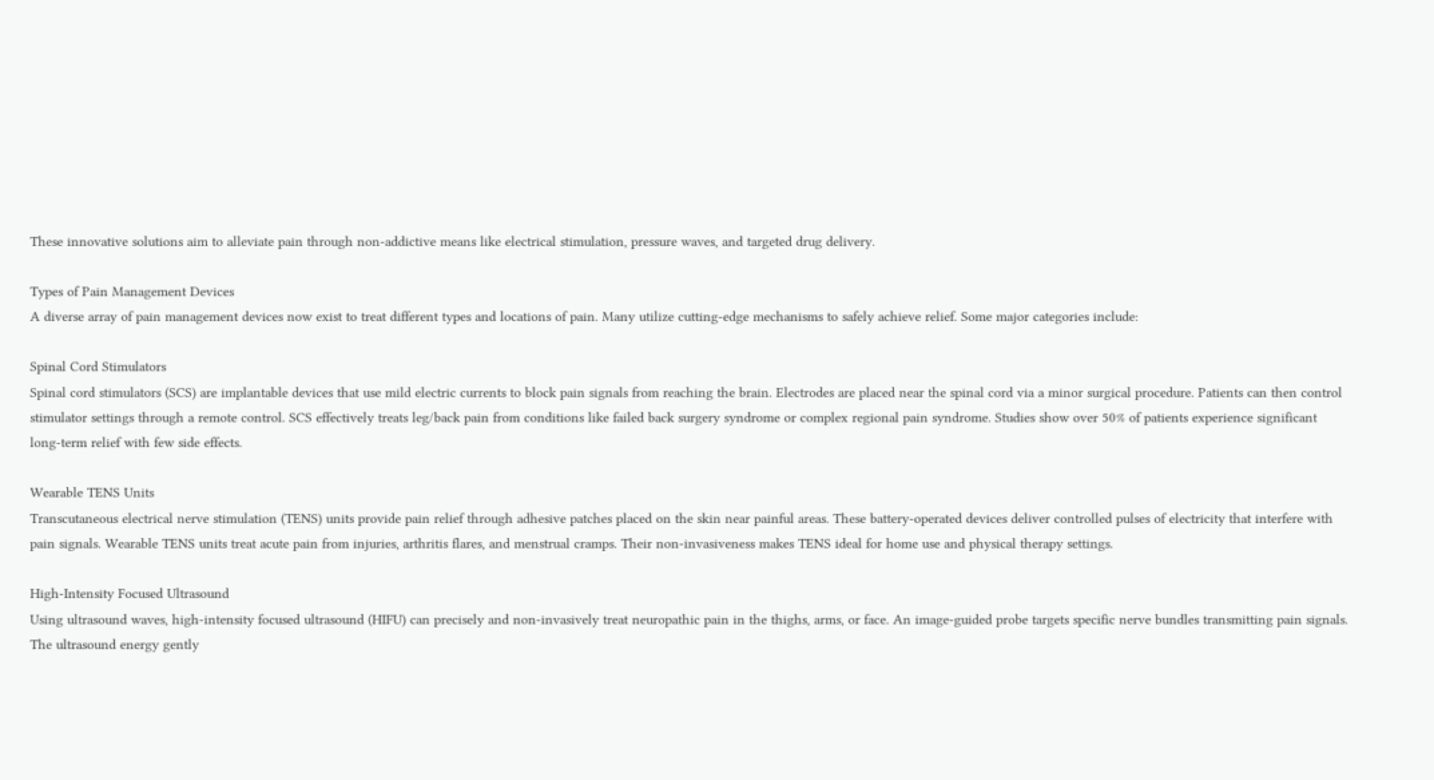These innovative solutions aim to alleviate pain through non-addictive means like electrical stimulation, pressure waves, and targeted drug delivery.

Types of Pain Management Devices
A diverse array of pain management devices now exist to treat different types and locations of pain. Many utilize cutting-edge mechanisms to safely achieve relief. Some major categories include:

Spinal Cord Stimulators
Spinal cord stimulators (SCS) are implantable devices that use mild electric currents to block pain signals from reaching the brain. Electrodes are placed near the spinal cord via a minor surgical procedure. Patients can then control stimulator settings through a remote control. SCS effectively treats leg/back pain from conditions like failed back surgery syndrome or complex regional pain syndrome. Studies show over 50% of patients experience significant long-term relief with few side effects.

Wearable TENS Units
Transcutaneous electrical nerve stimulation (TENS) units provide pain relief through adhesive patches placed on the skin near painful areas. These battery-operated devices deliver controlled pulses of electricity that interfere with pain signals. Wearable TENS units treat acute pain from injuries, arthritis flares, and menstrual cramps. Their non-invasiveness makes TENS ideal for home use and physical therapy settings.

High-Intensity Focused Ultrasound
Using ultrasound waves, high-intensity focused ultrasound (HIFU) can precisely and non-invasively treat neuropathic pain in the thighs, arms, or face. An image-guided probe targets specific nerve bundles transmitting pain signals. The ultrasound energy gently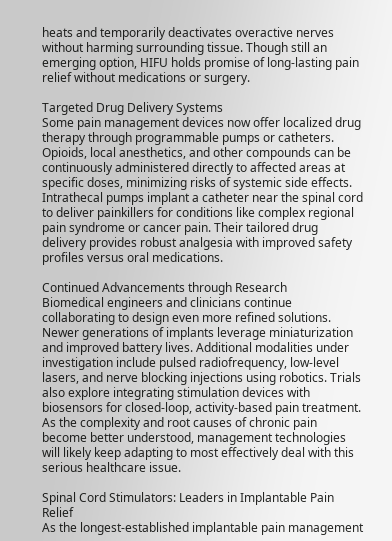heats and temporarily deactivates overactive nerves without harming surrounding tissue. Though still an emerging option, HIFU holds promise of long-lasting pain relief without medications or surgery.

Targeted Drug Delivery Systems
Some pain management devices now offer localized drug therapy through programmable pumps or catheters. Opioids, local anesthetics, and other compounds can be continuously administered directly to affected areas at specific doses, minimizing risks of systemic side effects. Intrathecal pumps implant a catheter near the spinal cord to deliver painkillers for conditions like complex regional pain syndrome or cancer pain. Their tailored drug delivery provides robust analgesia with improved safety profiles versus oral medications.

Continued Advancements through Research
Biomedical engineers and clinicians continue collaborating to design even more refined solutions. Newer generations of implants leverage miniaturization and improved battery lives. Additional modalities under investigation include pulsed radiofrequency, low-level lasers, and nerve blocking injections using robotics. Trials also explore integrating stimulation devices with biosensors for closed-loop, activity-based pain treatment. As the complexity and root causes of chronic pain become better understood, management technologies will likely keep adapting to most effectively deal with this serious healthcare issue.

Spinal Cord Stimulators: Leaders in Implantable Pain Relief
As the longest-established implantable pain management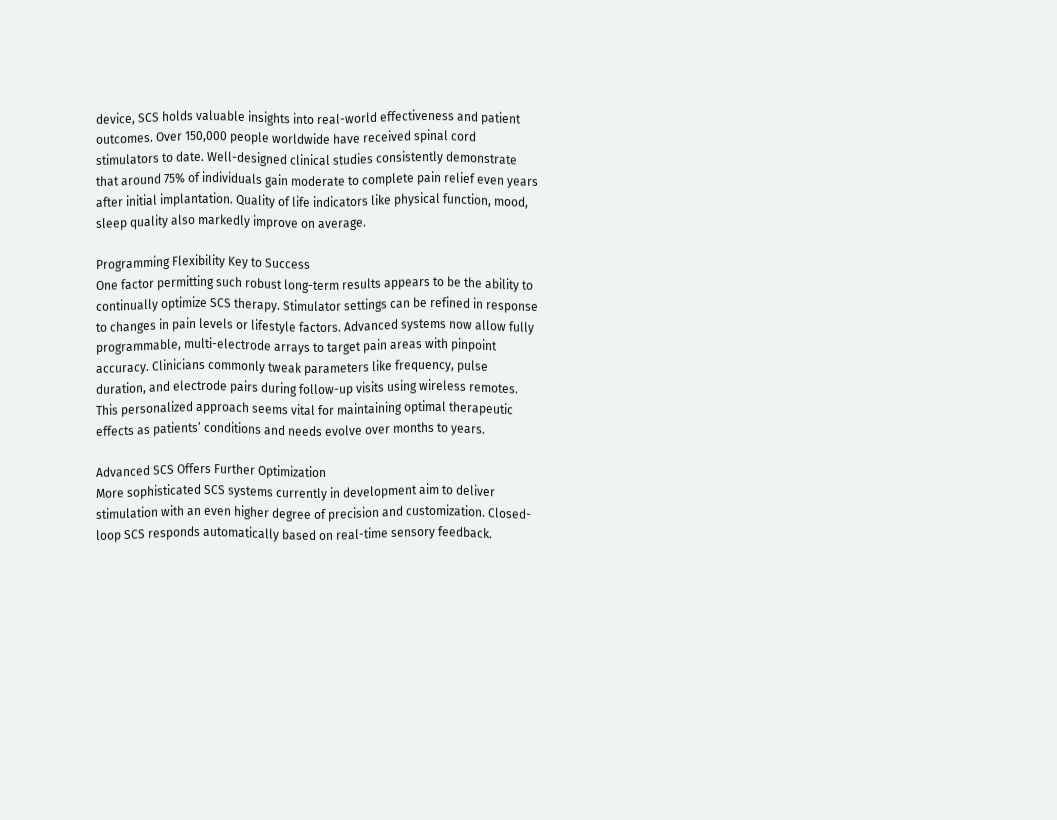device, SCS holds valuable insights into real-world effectiveness and patient outcomes. Over 150,000 people worldwide have received spinal cord stimulators to date. Well-designed clinical studies consistently demonstrate that around 75% of individuals gain moderate to complete pain relief even years after initial implantation. Quality of life indicators like physical function, mood, sleep quality also markedly improve on average.

Programming Flexibility Key to Success
One factor permitting such robust long-term results appears to be the ability to continually optimize SCS therapy. Stimulator settings can be refined in response to changes in pain levels or lifestyle factors. Advanced systems now allow fully programmable, multi-electrode arrays to target pain areas with pinpoint accuracy. Clinicians commonly tweak parameters like frequency, pulse duration, and electrode pairs during follow-up visits using wireless remotes. This personalized approach seems vital for maintaining optimal therapeutic effects as patients’ conditions and needs evolve over months to years.

Advanced SCS Offers Further Optimization
More sophisticated SCS systems currently in development aim to deliver stimulation with an even higher degree of precision and customization. Closed-loop SCS responds automatically based on real-time sensory feedback.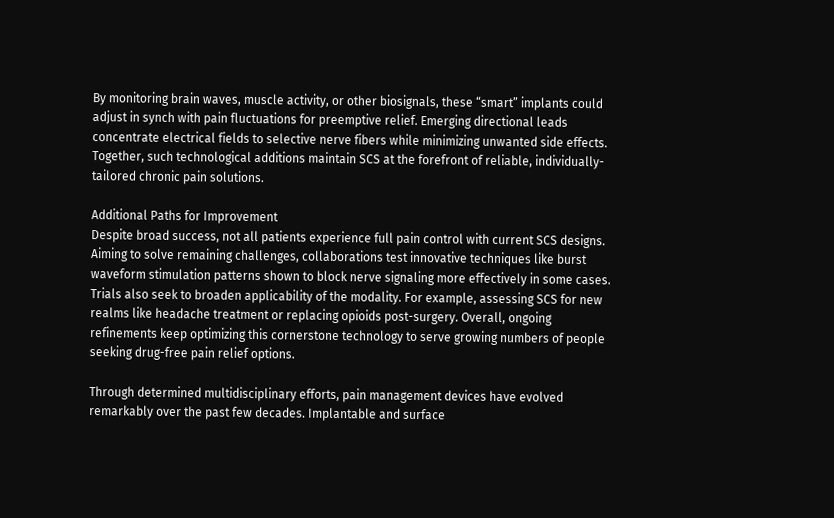By monitoring brain waves, muscle activity, or other biosignals, these “smart” implants could adjust in synch with pain fluctuations for preemptive relief. Emerging directional leads concentrate electrical fields to selective nerve fibers while minimizing unwanted side effects. Together, such technological additions maintain SCS at the forefront of reliable, individually-tailored chronic pain solutions.

Additional Paths for Improvement
Despite broad success, not all patients experience full pain control with current SCS designs. Aiming to solve remaining challenges, collaborations test innovative techniques like burst waveform stimulation patterns shown to block nerve signaling more effectively in some cases. Trials also seek to broaden applicability of the modality. For example, assessing SCS for new realms like headache treatment or replacing opioids post-surgery. Overall, ongoing refinements keep optimizing this cornerstone technology to serve growing numbers of people seeking drug-free pain relief options.

Through determined multidisciplinary efforts, pain management devices have evolved remarkably over the past few decades. Implantable and surface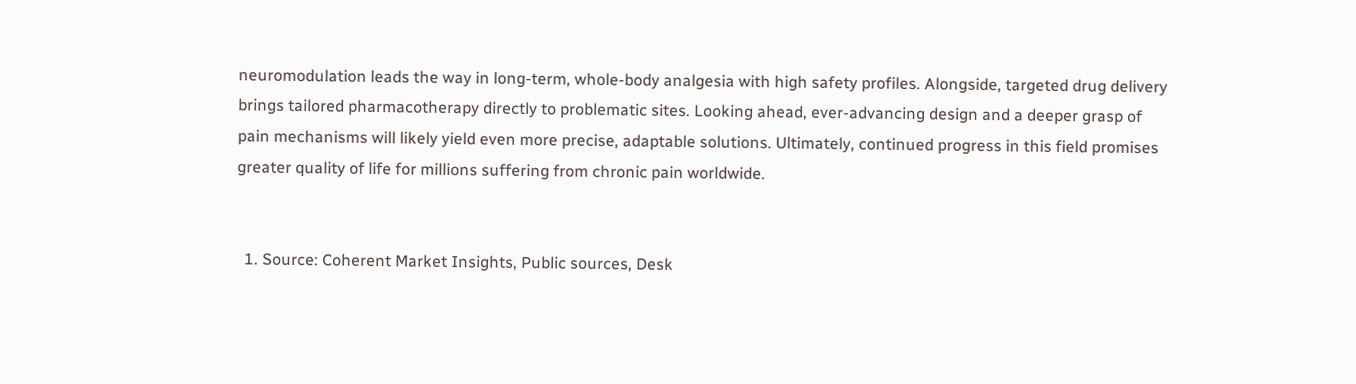neuromodulation leads the way in long-term, whole-body analgesia with high safety profiles. Alongside, targeted drug delivery brings tailored pharmacotherapy directly to problematic sites. Looking ahead, ever-advancing design and a deeper grasp of pain mechanisms will likely yield even more precise, adaptable solutions. Ultimately, continued progress in this field promises greater quality of life for millions suffering from chronic pain worldwide.


  1. Source: Coherent Market Insights, Public sources, Desk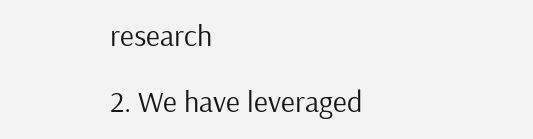research

2. We have leveraged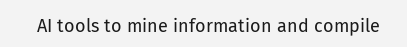AI tools to mine information and compile